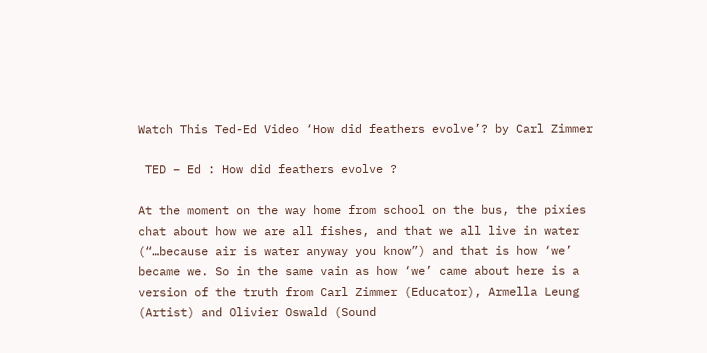Watch This Ted-Ed Video ‘How did feathers evolve’? by Carl Zimmer

 TED – Ed : How did feathers evolve ?

At the moment on the way home from school on the bus, the pixies chat about how we are all fishes, and that we all live in water (“…because air is water anyway you know”) and that is how ‘we’ became we. So in the same vain as how ‘we’ came about here is a version of the truth from Carl Zimmer (Educator), Armella Leung (Artist) and Olivier Oswald (Sound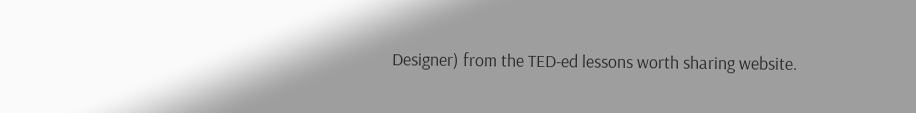Designer) from the TED-ed lessons worth sharing website.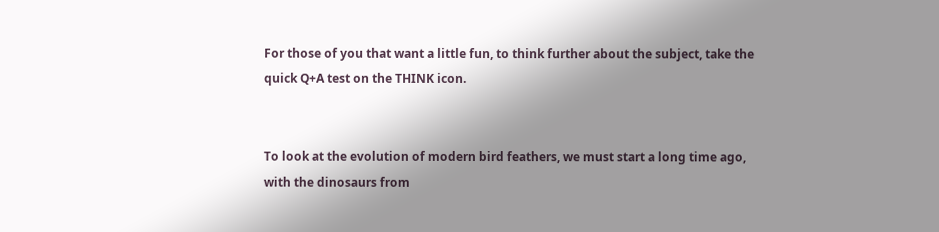For those of you that want a little fun, to think further about the subject, take the quick Q+A test on the THINK icon.


To look at the evolution of modern bird feathers, we must start a long time ago, with the dinosaurs from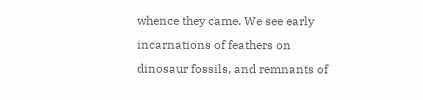whence they came. We see early incarnations of feathers on dinosaur fossils, and remnants of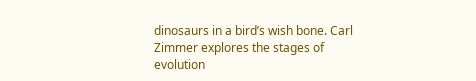dinosaurs in a bird’s wish bone. Carl Zimmer explores the stages of evolution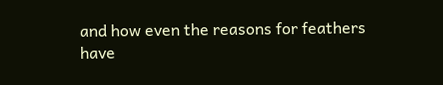and how even the reasons for feathers have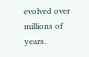evolved over millions of years.